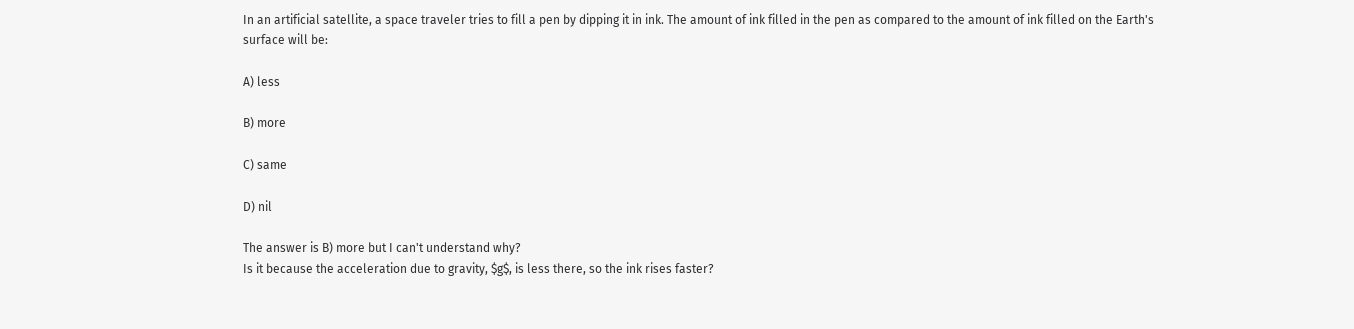In an artificial satellite, a space traveler tries to fill a pen by dipping it in ink. The amount of ink filled in the pen as compared to the amount of ink filled on the Earth's surface will be:

A) less

B) more

C) same

D) nil

The answer is B) more but I can't understand why?
Is it because the acceleration due to gravity, $g$, is less there, so the ink rises faster?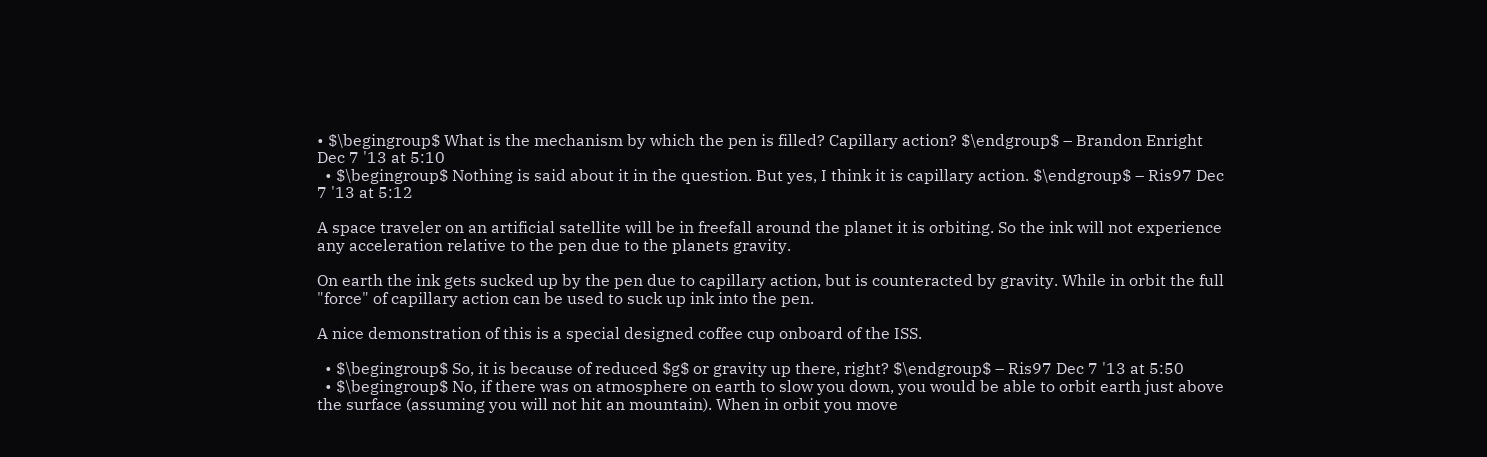• $\begingroup$ What is the mechanism by which the pen is filled? Capillary action? $\endgroup$ – Brandon Enright Dec 7 '13 at 5:10
  • $\begingroup$ Nothing is said about it in the question. But yes, I think it is capillary action. $\endgroup$ – Ris97 Dec 7 '13 at 5:12

A space traveler on an artificial satellite will be in freefall around the planet it is orbiting. So the ink will not experience any acceleration relative to the pen due to the planets gravity.

On earth the ink gets sucked up by the pen due to capillary action, but is counteracted by gravity. While in orbit the full "force" of capillary action can be used to suck up ink into the pen.

A nice demonstration of this is a special designed coffee cup onboard of the ISS.

  • $\begingroup$ So, it is because of reduced $g$ or gravity up there, right? $\endgroup$ – Ris97 Dec 7 '13 at 5:50
  • $\begingroup$ No, if there was on atmosphere on earth to slow you down, you would be able to orbit earth just above the surface (assuming you will not hit an mountain). When in orbit you move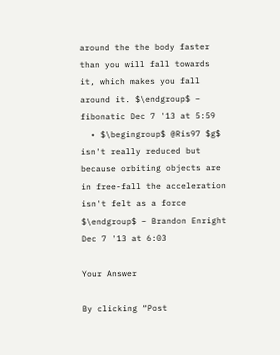around the the body faster than you will fall towards it, which makes you fall around it. $\endgroup$ – fibonatic Dec 7 '13 at 5:59
  • $\begingroup$ @Ris97 $g$ isn't really reduced but because orbiting objects are in free-fall the acceleration isn't felt as a force $\endgroup$ – Brandon Enright Dec 7 '13 at 6:03

Your Answer

By clicking “Post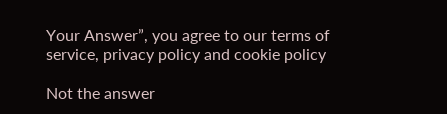Your Answer”, you agree to our terms of service, privacy policy and cookie policy

Not the answer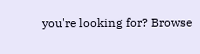you're looking for? Browse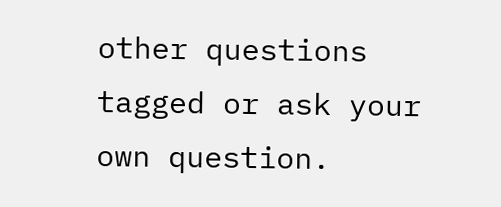other questions tagged or ask your own question.